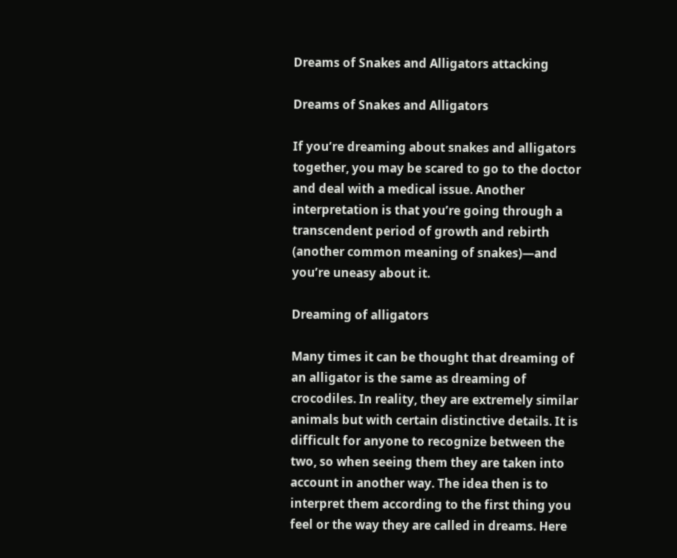Dreams of Snakes and Alligators attacking

Dreams of Snakes and Alligators

If you’re dreaming about snakes and alligators together, you may be scared to go to the doctor and deal with a medical issue. Another interpretation is that you’re going through a transcendent period of growth and rebirth (another common meaning of snakes)—and you’re uneasy about it.

Dreaming of alligators

Many times it can be thought that dreaming of an alligator is the same as dreaming of crocodiles. In reality, they are extremely similar animals but with certain distinctive details. It is difficult for anyone to recognize between the two, so when seeing them they are taken into account in another way. The idea then is to interpret them according to the first thing you feel or the way they are called in dreams. Here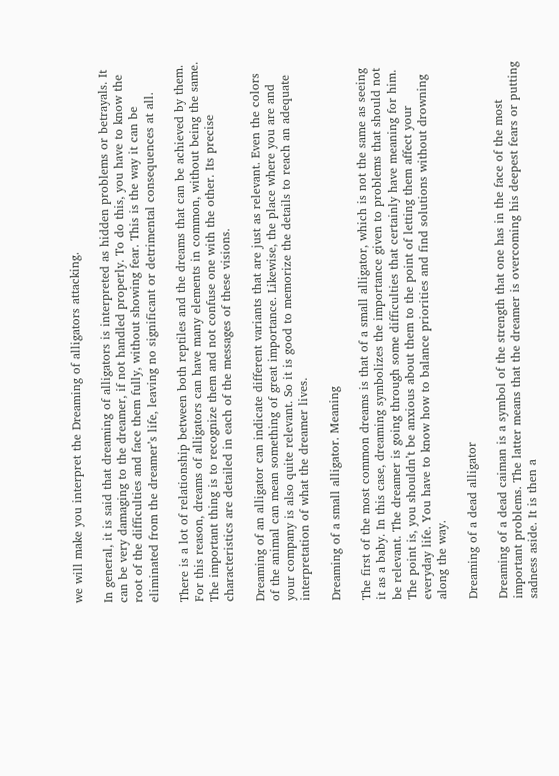we will make you interpret the Dreaming of alligators attacking.

In general, it is said that dreaming of alligators is interpreted as hidden problems or betrayals. It can be very damaging to the dreamer, if not handled properly. To do this, you have to know the root of the difficulties and face them fully, without showing fear. This is the way it can be eliminated from the dreamer’s life, leaving no significant or detrimental consequences at all.

There is a lot of relationship between both reptiles and the dreams that can be achieved by them. For this reason, dreams of alligators can have many elements in common, without being the same. The important thing is to recognize them and not confuse one with the other. Its precise characteristics are detailed in each of the messages of these visions.

Dreaming of an alligator can indicate different variants that are just as relevant. Even the colors of the animal can mean something of great importance. Likewise, the place where you are and your company is also quite relevant. So it is good to memorize the details to reach an adequate interpretation of what the dreamer lives.

Dreaming of a small alligator. Meaning

The first of the most common dreams is that of a small alligator, which is not the same as seeing it as a baby. In this case, dreaming symbolizes the importance given to problems that should not be relevant. The dreamer is going through some difficulties that certainly have meaning for him. The point is, you shouldn’t be anxious about them to the point of letting them affect your everyday life. You have to know how to balance priorities and find solutions without drowning along the way.

Dreaming of a dead alligator

Dreaming of a dead caiman is a symbol of the strength that one has in the face of the most important problems. The latter means that the dreamer is overcoming his deepest fears or putting sadness aside. It is then a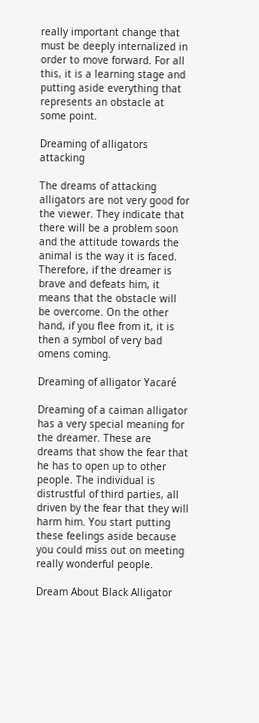really important change that must be deeply internalized in order to move forward. For all this, it is a learning stage and putting aside everything that represents an obstacle at some point.

Dreaming of alligators attacking

The dreams of attacking alligators are not very good for the viewer. They indicate that there will be a problem soon and the attitude towards the animal is the way it is faced. Therefore, if the dreamer is brave and defeats him, it means that the obstacle will be overcome. On the other hand, if you flee from it, it is then a symbol of very bad omens coming.

Dreaming of alligator Yacaré

Dreaming of a caiman alligator has a very special meaning for the dreamer. These are dreams that show the fear that he has to open up to other people. The individual is distrustful of third parties, all driven by the fear that they will harm him. You start putting these feelings aside because you could miss out on meeting really wonderful people.

Dream About Black Alligator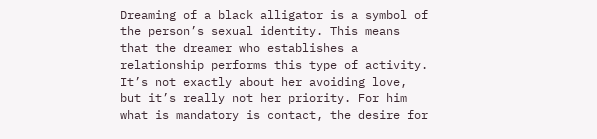Dreaming of a black alligator is a symbol of the person’s sexual identity. This means that the dreamer who establishes a relationship performs this type of activity. It’s not exactly about her avoiding love, but it’s really not her priority. For him what is mandatory is contact, the desire for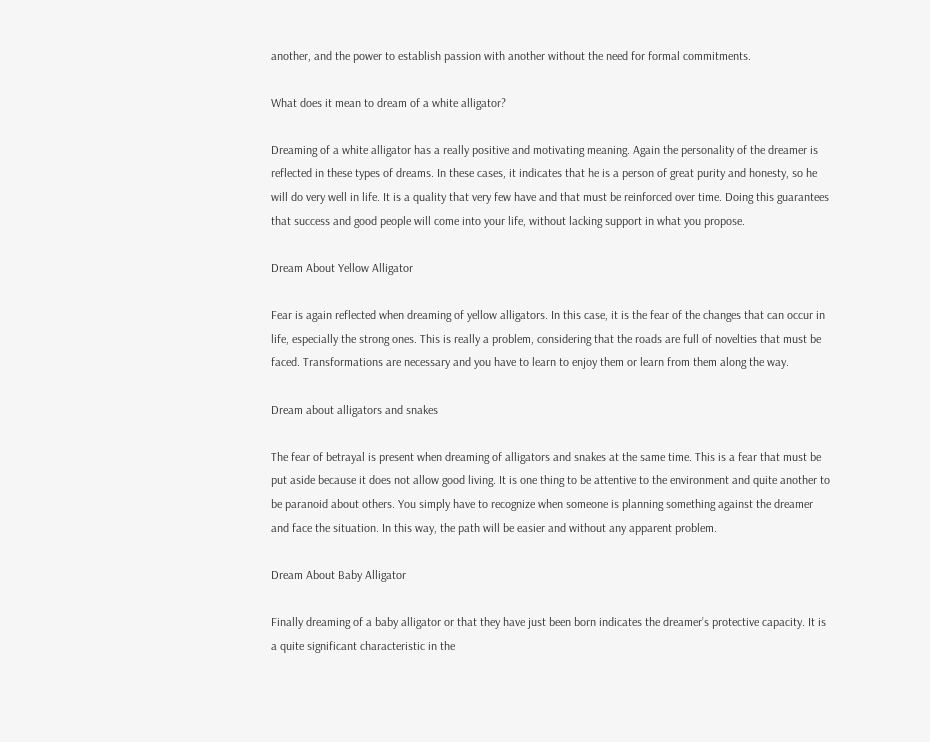another, and the power to establish passion with another without the need for formal commitments.

What does it mean to dream of a white alligator?

Dreaming of a white alligator has a really positive and motivating meaning. Again the personality of the dreamer is reflected in these types of dreams. In these cases, it indicates that he is a person of great purity and honesty, so he will do very well in life. It is a quality that very few have and that must be reinforced over time. Doing this guarantees that success and good people will come into your life, without lacking support in what you propose.

Dream About Yellow Alligator

Fear is again reflected when dreaming of yellow alligators. In this case, it is the fear of the changes that can occur in life, especially the strong ones. This is really a problem, considering that the roads are full of novelties that must be faced. Transformations are necessary and you have to learn to enjoy them or learn from them along the way.

Dream about alligators and snakes

The fear of betrayal is present when dreaming of alligators and snakes at the same time. This is a fear that must be put aside because it does not allow good living. It is one thing to be attentive to the environment and quite another to be paranoid about others. You simply have to recognize when someone is planning something against the dreamer and face the situation. In this way, the path will be easier and without any apparent problem.

Dream About Baby Alligator

Finally dreaming of a baby alligator or that they have just been born indicates the dreamer’s protective capacity. It is a quite significant characteristic in the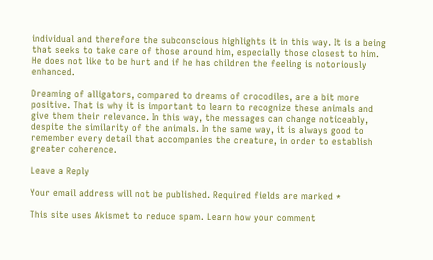individual and therefore the subconscious highlights it in this way. It is a being that seeks to take care of those around him, especially those closest to him. He does not like to be hurt and if he has children the feeling is notoriously enhanced.

Dreaming of alligators, compared to dreams of crocodiles, are a bit more positive. That is why it is important to learn to recognize these animals and give them their relevance. In this way, the messages can change noticeably, despite the similarity of the animals. In the same way, it is always good to remember every detail that accompanies the creature, in order to establish greater coherence.

Leave a Reply

Your email address will not be published. Required fields are marked *

This site uses Akismet to reduce spam. Learn how your comment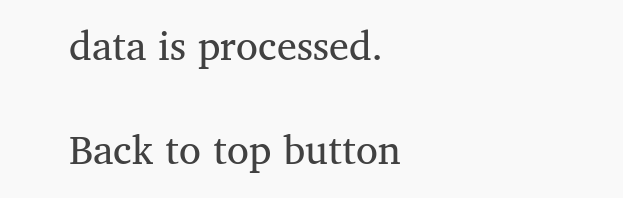data is processed.

Back to top button